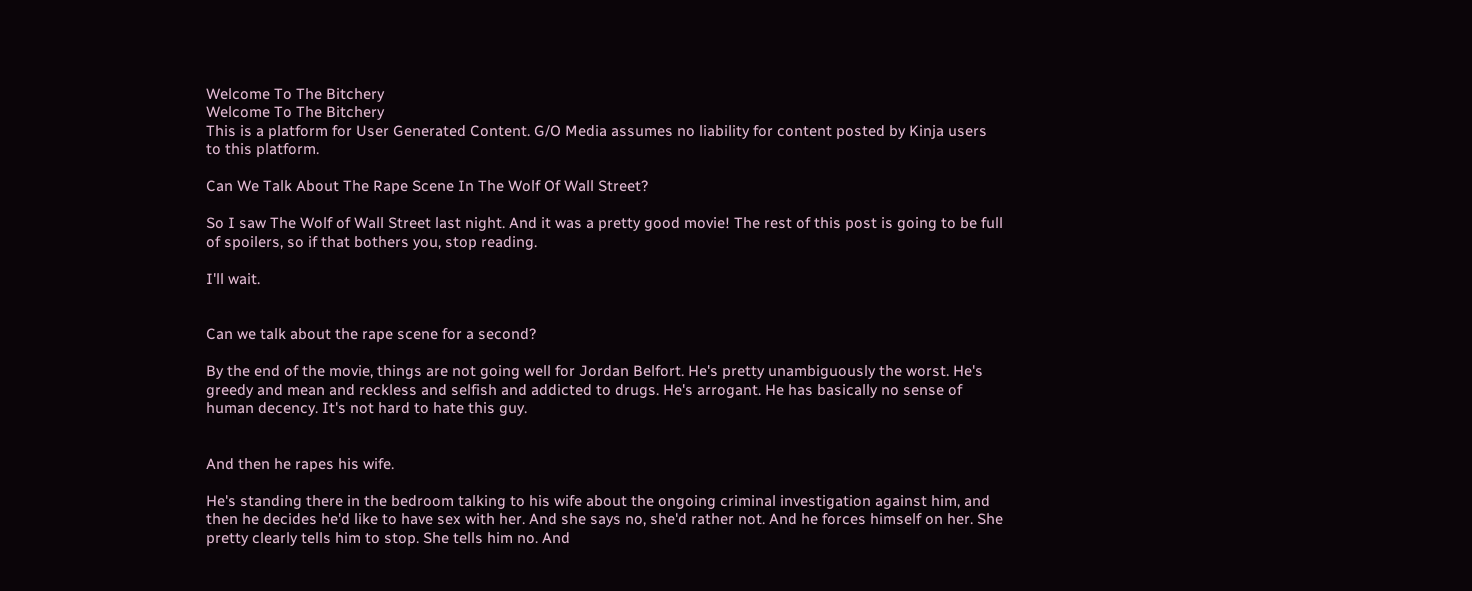Welcome To The Bitchery
Welcome To The Bitchery
This is a platform for User Generated Content. G/O Media assumes no liability for content posted by Kinja users to this platform.

Can We Talk About The Rape Scene In The Wolf Of Wall Street?

So I saw The Wolf of Wall Street last night. And it was a pretty good movie! The rest of this post is going to be full of spoilers, so if that bothers you, stop reading.

I'll wait.


Can we talk about the rape scene for a second?

By the end of the movie, things are not going well for Jordan Belfort. He's pretty unambiguously the worst. He's greedy and mean and reckless and selfish and addicted to drugs. He's arrogant. He has basically no sense of human decency. It's not hard to hate this guy.


And then he rapes his wife.

He's standing there in the bedroom talking to his wife about the ongoing criminal investigation against him, and then he decides he'd like to have sex with her. And she says no, she'd rather not. And he forces himself on her. She pretty clearly tells him to stop. She tells him no. And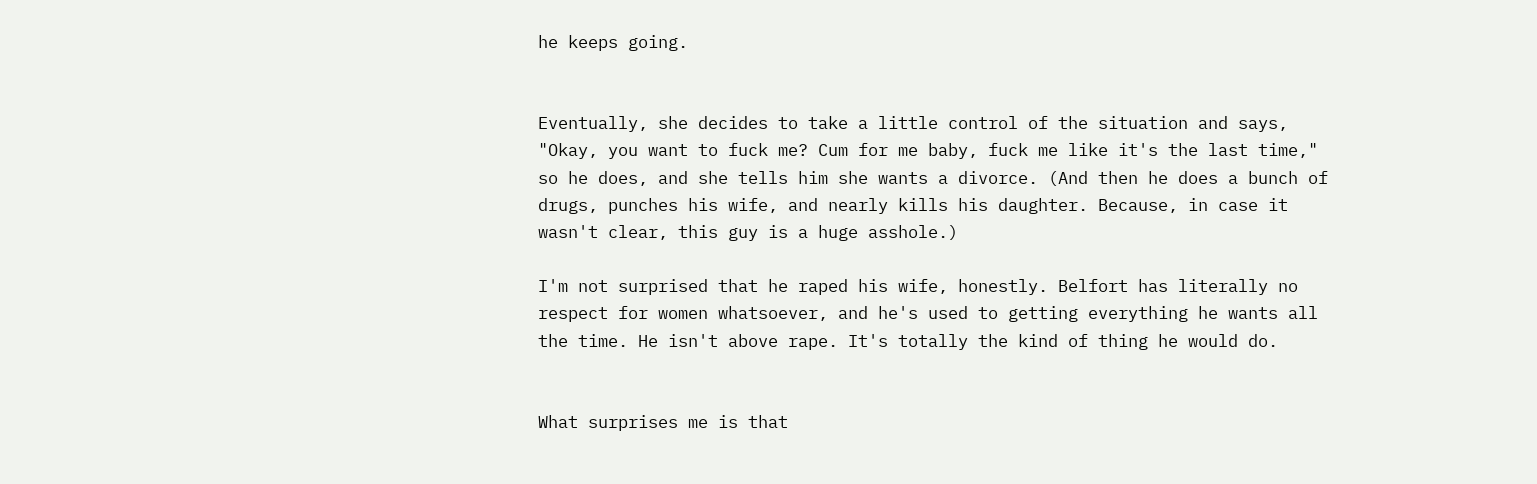he keeps going.


Eventually, she decides to take a little control of the situation and says, "Okay, you want to fuck me? Cum for me baby, fuck me like it's the last time," so he does, and she tells him she wants a divorce. (And then he does a bunch of drugs, punches his wife, and nearly kills his daughter. Because, in case it wasn't clear, this guy is a huge asshole.)

I'm not surprised that he raped his wife, honestly. Belfort has literally no respect for women whatsoever, and he's used to getting everything he wants all the time. He isn't above rape. It's totally the kind of thing he would do.


What surprises me is that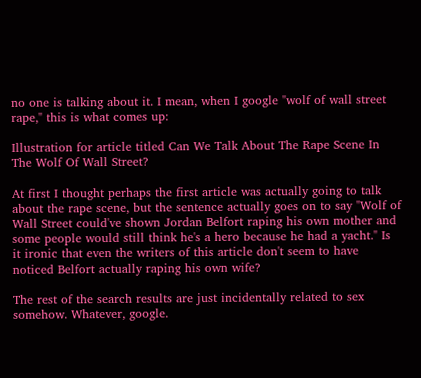no one is talking about it. I mean, when I google "wolf of wall street rape," this is what comes up:

Illustration for article titled Can We Talk About The Rape Scene In The Wolf Of Wall Street?

At first I thought perhaps the first article was actually going to talk about the rape scene, but the sentence actually goes on to say "Wolf of Wall Street could've shown Jordan Belfort raping his own mother and some people would still think he's a hero because he had a yacht." Is it ironic that even the writers of this article don't seem to have noticed Belfort actually raping his own wife?

The rest of the search results are just incidentally related to sex somehow. Whatever, google.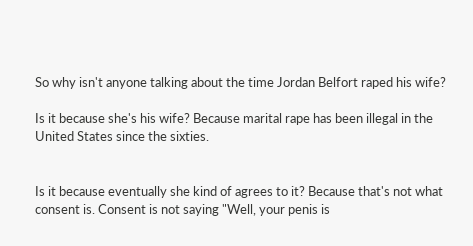So why isn't anyone talking about the time Jordan Belfort raped his wife?

Is it because she's his wife? Because marital rape has been illegal in the United States since the sixties.


Is it because eventually she kind of agrees to it? Because that's not what consent is. Consent is not saying "Well, your penis is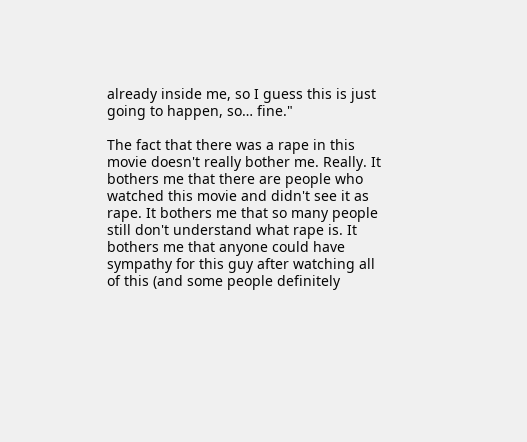already inside me, so I guess this is just going to happen, so… fine."

The fact that there was a rape in this movie doesn't really bother me. Really. It bothers me that there are people who watched this movie and didn't see it as rape. It bothers me that so many people still don't understand what rape is. It bothers me that anyone could have sympathy for this guy after watching all of this (and some people definitely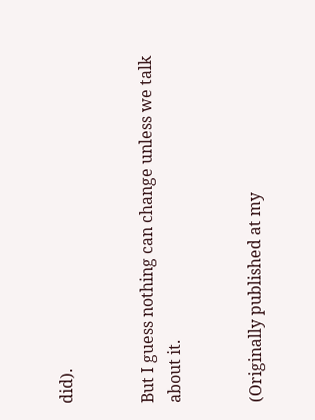did).


But I guess nothing can change unless we talk about it.


(Originally published at my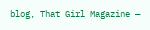blog, That Girl Magazine —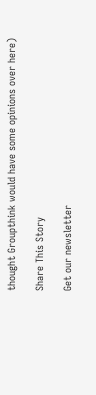thought Groupthink would have some opinions over here)

Share This Story

Get our newsletter